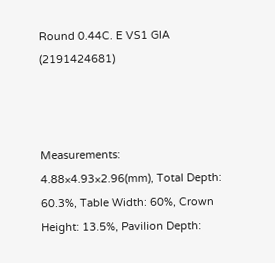Round 0.44C. E VS1 GIA (2191424681)



Measurements: 4.88×4.93×2.96(mm), Total Depth: 60.3%, Table Width: 60%, Crown Height: 13.5%, Pavilion Depth: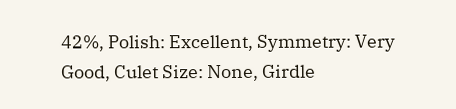42%, Polish: Excellent, Symmetry: Very Good, Culet Size: None, Girdle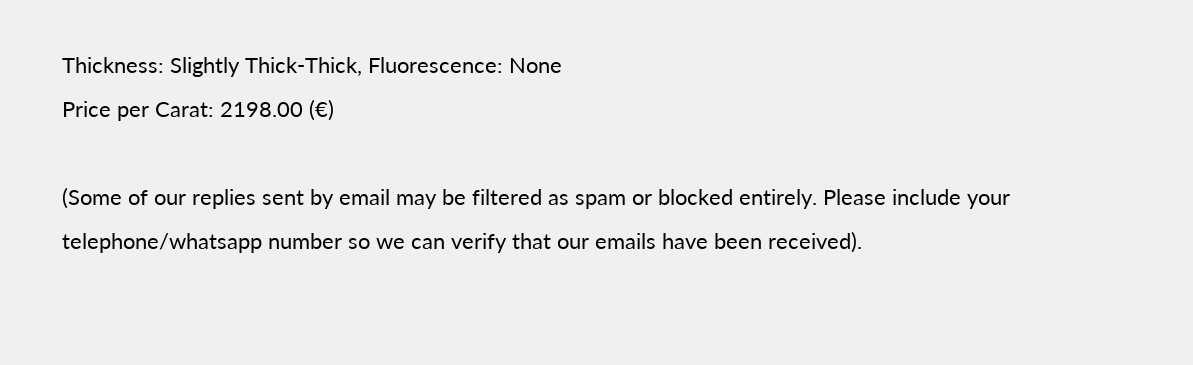Thickness: Slightly Thick-Thick, Fluorescence: None
Price per Carat: 2198.00 (€)

(Some of our replies sent by email may be filtered as spam or blocked entirely. Please include your telephone/whatsapp number so we can verify that our emails have been received).